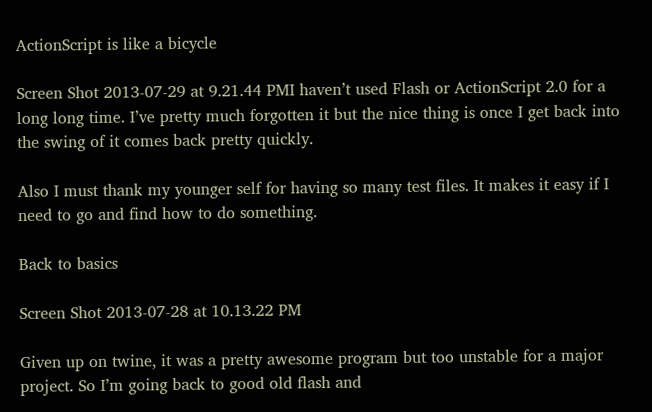ActionScript is like a bicycle

Screen Shot 2013-07-29 at 9.21.44 PMI haven’t used Flash or ActionScript 2.0 for a long long time. I’ve pretty much forgotten it but the nice thing is once I get back into the swing of it comes back pretty quickly.

Also I must thank my younger self for having so many test files. It makes it easy if I need to go and find how to do something.

Back to basics

Screen Shot 2013-07-28 at 10.13.22 PM

Given up on twine, it was a pretty awesome program but too unstable for a major project. So I’m going back to good old flash and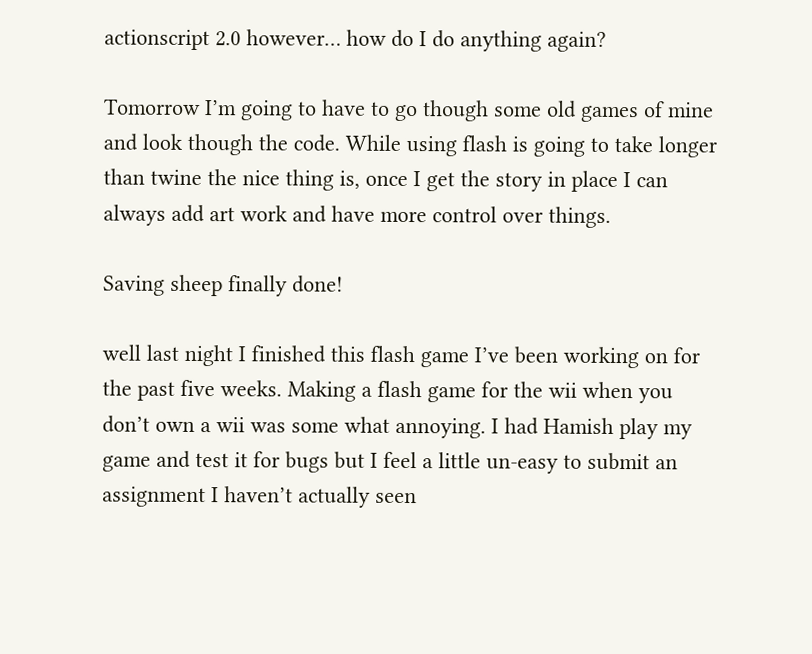actionscript 2.0 however… how do I do anything again?

Tomorrow I’m going to have to go though some old games of mine and look though the code. While using flash is going to take longer than twine the nice thing is, once I get the story in place I can always add art work and have more control over things.

Saving sheep finally done!

well last night I finished this flash game I’ve been working on for the past five weeks. Making a flash game for the wii when you don’t own a wii was some what annoying. I had Hamish play my game and test it for bugs but I feel a little un-easy to submit an assignment I haven’t actually seen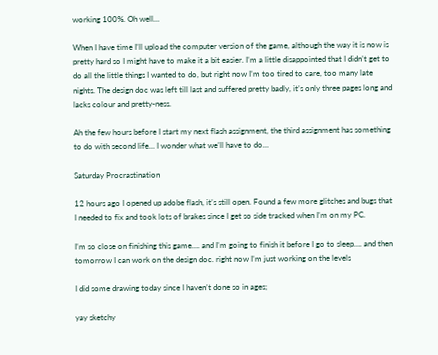working 100%. Oh well…

When I have time I’ll upload the computer version of the game, although the way it is now is pretty hard so I might have to make it a bit easier. I’m a little disappointed that I didn’t get to do all the little things I wanted to do, but right now I’m too tired to care, too many late nights. The design doc was left till last and suffered pretty badly, it’s only three pages long and lacks colour and pretty-ness.

Ah the few hours before I start my next flash assignment, the third assignment has something to do with second life… I wonder what we’ll have to do…

Saturday Procrastination

12 hours ago I opened up adobe flash, it’s still open. Found a few more glitches and bugs that I needed to fix and took lots of brakes since I get so side tracked when I’m on my PC.

I’m so close on finishing this game…. and I’m going to finish it before I go to sleep…. and then tomorrow I can work on the design doc. right now I’m just working on the levels

I did some drawing today since I haven’t done so in ages;

yay sketchy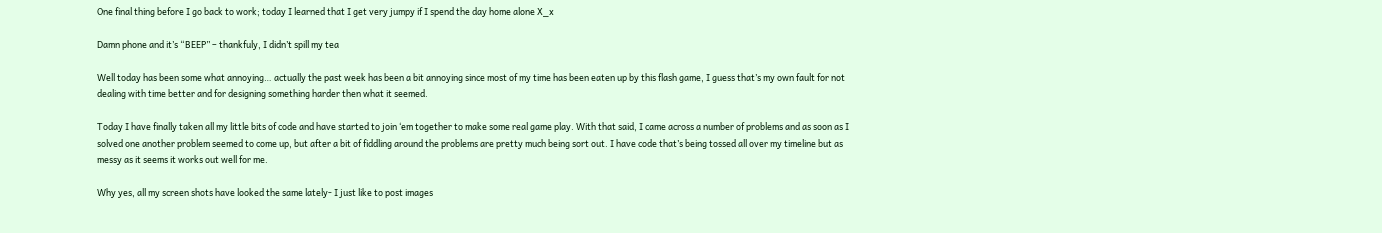One final thing before I go back to work; today I learned that I get very jumpy if I spend the day home alone X_x

Damn phone and it’s “BEEP” – thankfuly, I didn’t spill my tea

Well today has been some what annoying… actually the past week has been a bit annoying since most of my time has been eaten up by this flash game, I guess that’s my own fault for not dealing with time better and for designing something harder then what it seemed.

Today I have finally taken all my little bits of code and have started to join ‘em together to make some real game play. With that said, I came across a number of problems and as soon as I solved one another problem seemed to come up, but after a bit of fiddling around the problems are pretty much being sort out. I have code that’s being tossed all over my timeline but as messy as it seems it works out well for me.

Why yes, all my screen shots have looked the same lately- I just like to post images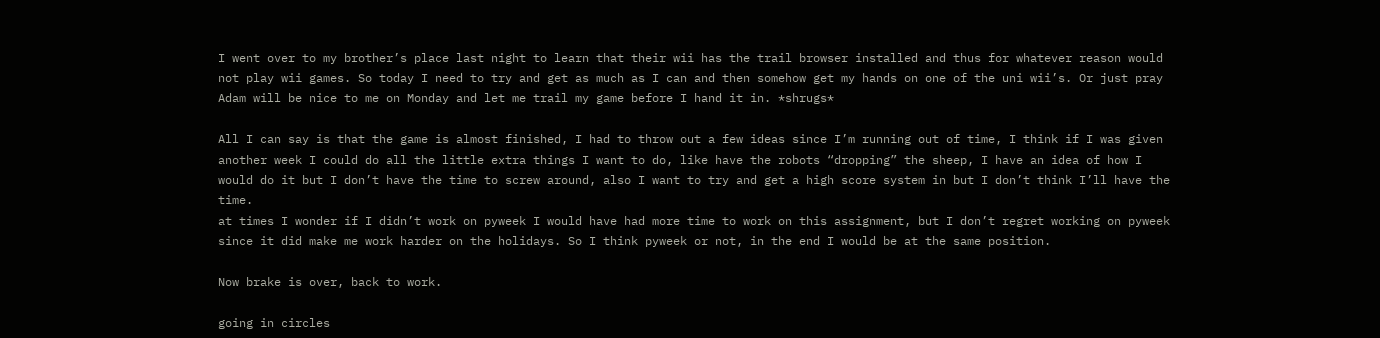I went over to my brother’s place last night to learn that their wii has the trail browser installed and thus for whatever reason would not play wii games. So today I need to try and get as much as I can and then somehow get my hands on one of the uni wii’s. Or just pray Adam will be nice to me on Monday and let me trail my game before I hand it in. *shrugs*

All I can say is that the game is almost finished, I had to throw out a few ideas since I’m running out of time, I think if I was given another week I could do all the little extra things I want to do, like have the robots “dropping” the sheep, I have an idea of how I would do it but I don’t have the time to screw around, also I want to try and get a high score system in but I don’t think I’ll have the time.
at times I wonder if I didn’t work on pyweek I would have had more time to work on this assignment, but I don’t regret working on pyweek since it did make me work harder on the holidays. So I think pyweek or not, in the end I would be at the same position.

Now brake is over, back to work.

going in circles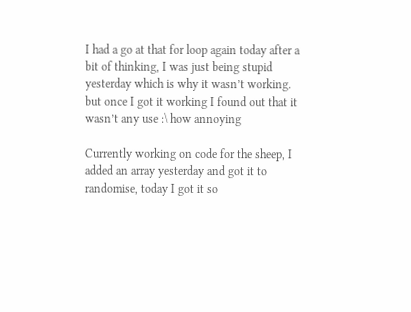I had a go at that for loop again today after a bit of thinking, I was just being stupid yesterday which is why it wasn’t working. but once I got it working I found out that it wasn’t any use :\ how annoying

Currently working on code for the sheep, I added an array yesterday and got it to randomise, today I got it so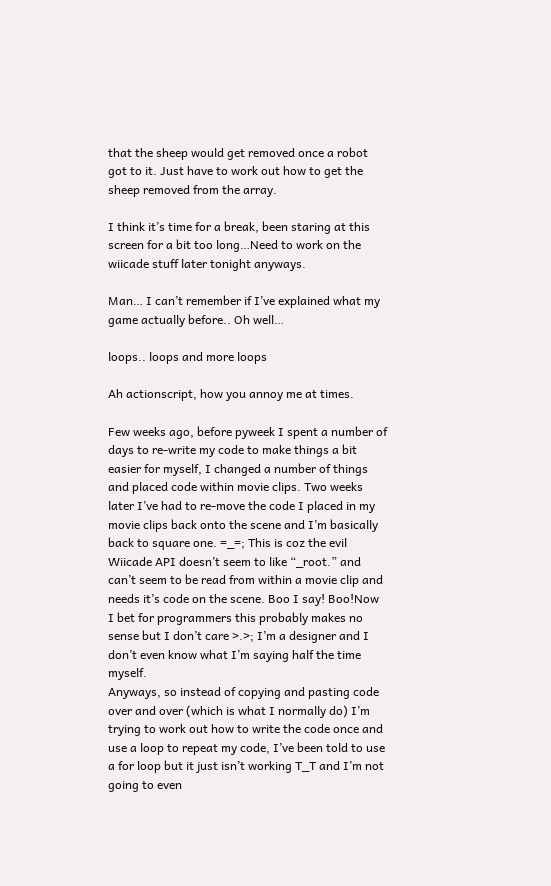that the sheep would get removed once a robot got to it. Just have to work out how to get the sheep removed from the array.

I think it’s time for a break, been staring at this screen for a bit too long…Need to work on the wiicade stuff later tonight anyways.

Man… I can’t remember if I’ve explained what my game actually before.. Oh well…

loops.. loops and more loops

Ah actionscript, how you annoy me at times.

Few weeks ago, before pyweek I spent a number of days to re-write my code to make things a bit easier for myself, I changed a number of things and placed code within movie clips. Two weeks later I’ve had to re-move the code I placed in my movie clips back onto the scene and I’m basically back to square one. =_=; This is coz the evil Wiicade API doesn’t seem to like “_root.” and can’t seem to be read from within a movie clip and needs it’s code on the scene. Boo I say! Boo!Now I bet for programmers this probably makes no sense but I don’t care >.>; I’m a designer and I don’t even know what I’m saying half the time myself.
Anyways, so instead of copying and pasting code over and over (which is what I normally do) I’m trying to work out how to write the code once and use a loop to repeat my code, I’ve been told to use a for loop but it just isn’t working T_T and I’m not going to even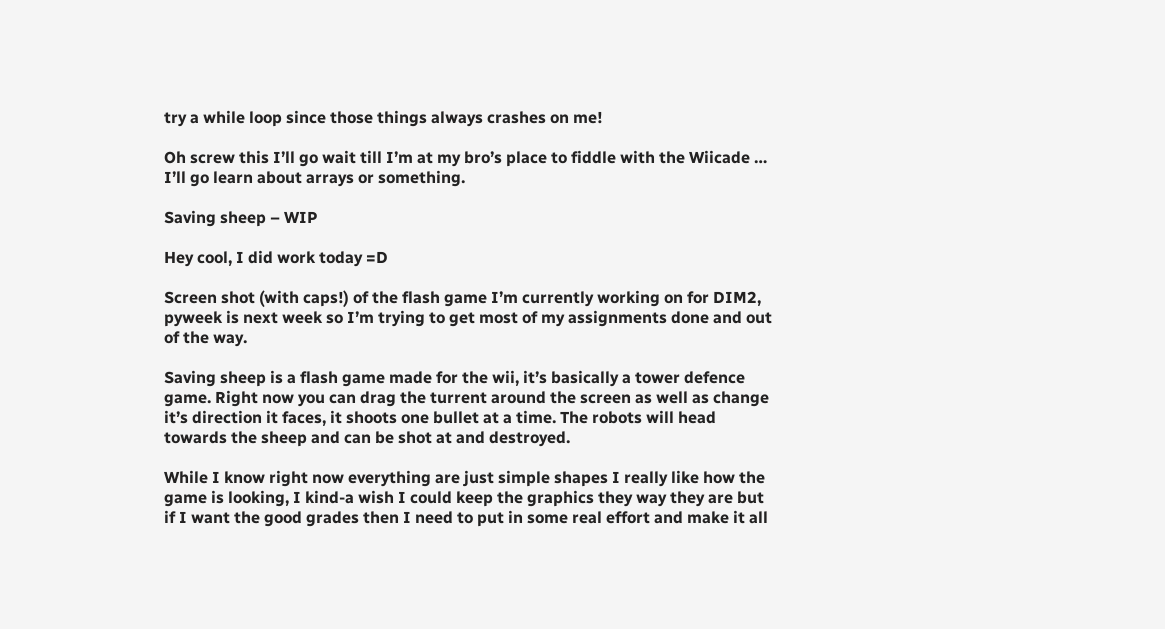try a while loop since those things always crashes on me!

Oh screw this I’ll go wait till I’m at my bro’s place to fiddle with the Wiicade … I’ll go learn about arrays or something.

Saving sheep – WIP

Hey cool, I did work today =D

Screen shot (with caps!) of the flash game I’m currently working on for DIM2, pyweek is next week so I’m trying to get most of my assignments done and out of the way.

Saving sheep is a flash game made for the wii, it’s basically a tower defence game. Right now you can drag the turrent around the screen as well as change it’s direction it faces, it shoots one bullet at a time. The robots will head towards the sheep and can be shot at and destroyed.

While I know right now everything are just simple shapes I really like how the game is looking, I kind-a wish I could keep the graphics they way they are but if I want the good grades then I need to put in some real effort and make it all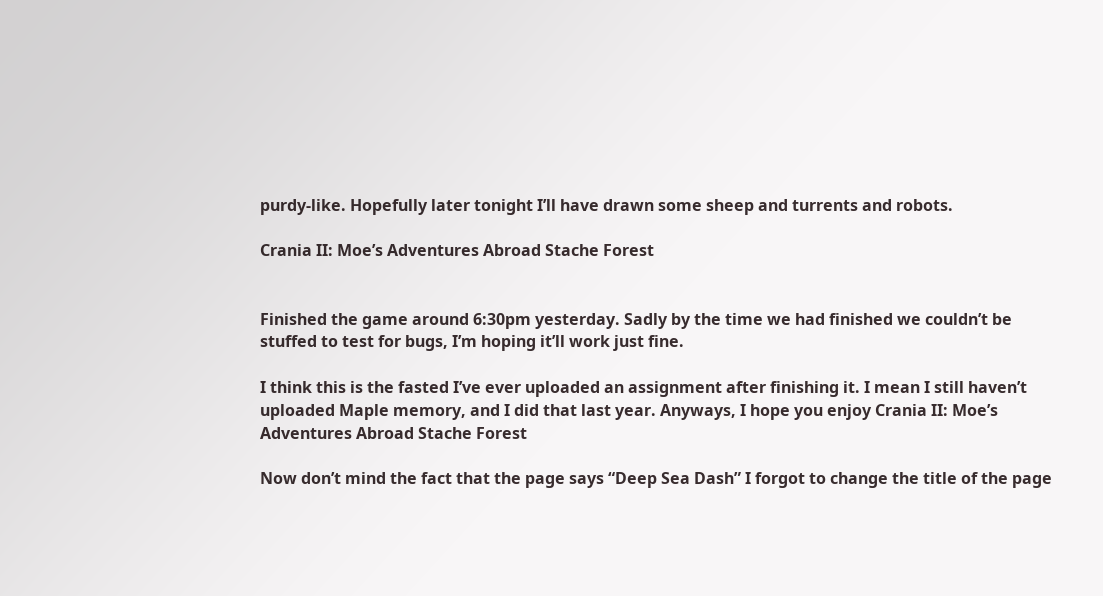purdy-like. Hopefully later tonight I’ll have drawn some sheep and turrents and robots.

Crania II: Moe’s Adventures Abroad Stache Forest


Finished the game around 6:30pm yesterday. Sadly by the time we had finished we couldn’t be stuffed to test for bugs, I’m hoping it’ll work just fine.

I think this is the fasted I’ve ever uploaded an assignment after finishing it. I mean I still haven’t uploaded Maple memory, and I did that last year. Anyways, I hope you enjoy Crania II: Moe’s Adventures Abroad Stache Forest

Now don’t mind the fact that the page says “Deep Sea Dash” I forgot to change the title of the page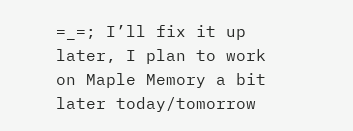=_=; I’ll fix it up later, I plan to work on Maple Memory a bit later today/tomorrow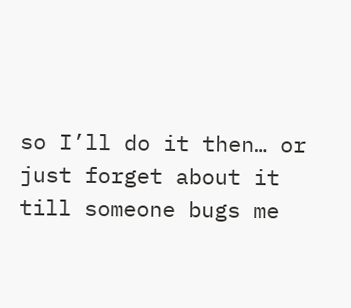so I’ll do it then… or just forget about it till someone bugs me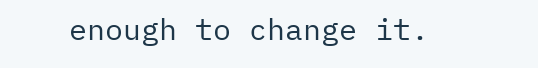enough to change it.